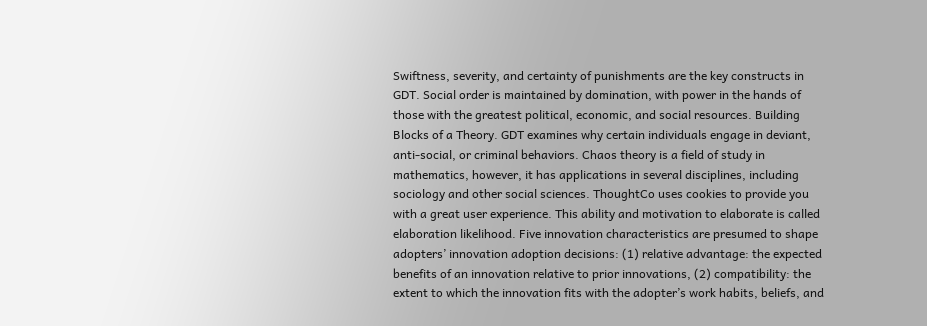Swiftness, severity, and certainty of punishments are the key constructs in GDT. Social order is maintained by domination, with power in the hands of those with the greatest political, economic, and social resources. Building Blocks of a Theory. GDT examines why certain individuals engage in deviant, anti-social, or criminal behaviors. Chaos theory is a field of study in mathematics, however, it has applications in several disciplines, including sociology and other social sciences. ThoughtCo uses cookies to provide you with a great user experience. This ability and motivation to elaborate is called elaboration likelihood. Five innovation characteristics are presumed to shape adopters’ innovation adoption decisions: (1) relative advantage: the expected benefits of an innovation relative to prior innovations, (2) compatibility: the extent to which the innovation fits with the adopter’s work habits, beliefs, and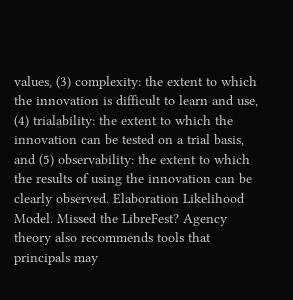values, (3) complexity: the extent to which the innovation is difficult to learn and use, (4) trialability: the extent to which the innovation can be tested on a trial basis, and (5) observability: the extent to which the results of using the innovation can be clearly observed. Elaboration Likelihood Model. Missed the LibreFest? Agency theory also recommends tools that principals may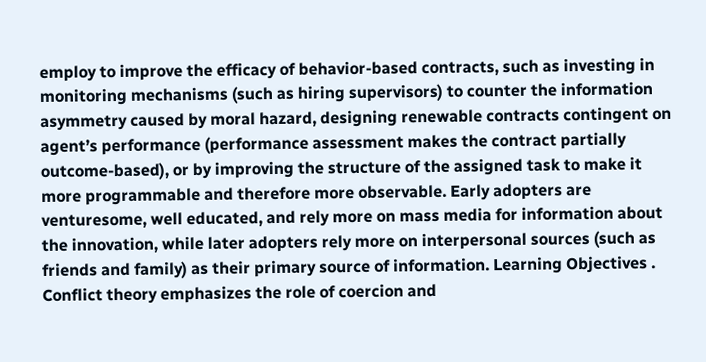employ to improve the efficacy of behavior-based contracts, such as investing in monitoring mechanisms (such as hiring supervisors) to counter the information asymmetry caused by moral hazard, designing renewable contracts contingent on agent’s performance (performance assessment makes the contract partially outcome-based), or by improving the structure of the assigned task to make it more programmable and therefore more observable. Early adopters are venturesome, well educated, and rely more on mass media for information about the innovation, while later adopters rely more on interpersonal sources (such as friends and family) as their primary source of information. Learning Objectives . Conflict theory emphasizes the role of coercion and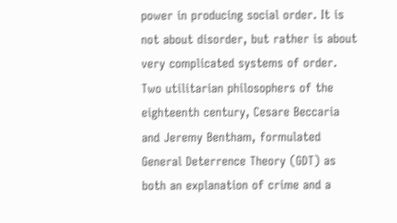power in producing social order. It is not about disorder, but rather is about very complicated systems of order. Two utilitarian philosophers of the eighteenth century, Cesare Beccaria and Jeremy Bentham, formulated General Deterrence Theory (GDT) as both an explanation of crime and a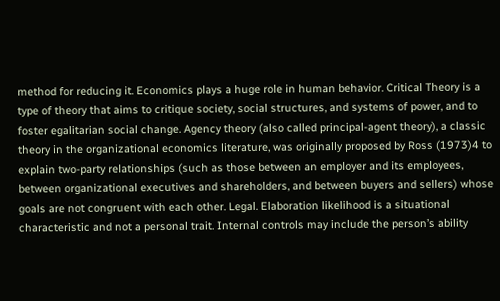method for reducing it. Economics plays a huge role in human behavior. Critical Theory is a type of theory that aims to critique society, social structures, and systems of power, and to foster egalitarian social change. Agency theory (also called principal-agent theory), a classic theory in the organizational economics literature, was originally proposed by Ross (1973)4 to explain two-party relationships (such as those between an employer and its employees, between organizational executives and shareholders, and between buyers and sellers) whose goals are not congruent with each other. Legal. Elaboration likelihood is a situational characteristic and not a personal trait. Internal controls may include the person’s ability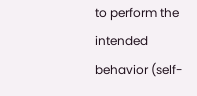to perform the intended behavior (self-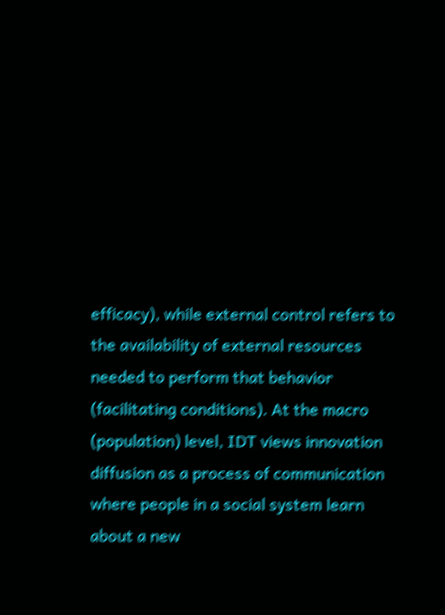efficacy), while external control refers to the availability of external resources needed to perform that behavior (facilitating conditions). At the macro (population) level, IDT views innovation diffusion as a process of communication where people in a social system learn about a new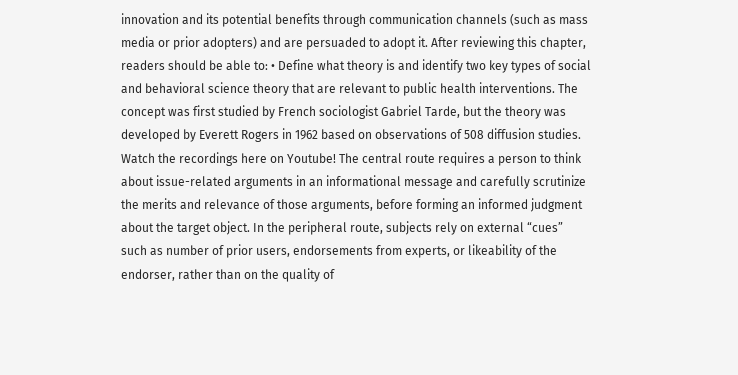innovation and its potential benefits through communication channels (such as mass media or prior adopters) and are persuaded to adopt it. After reviewing this chapter, readers should be able to: • Define what theory is and identify two key types of social and behavioral science theory that are relevant to public health interventions. The concept was first studied by French sociologist Gabriel Tarde, but the theory was developed by Everett Rogers in 1962 based on observations of 508 diffusion studies. Watch the recordings here on Youtube! The central route requires a person to think about issue-related arguments in an informational message and carefully scrutinize the merits and relevance of those arguments, before forming an informed judgment about the target object. In the peripheral route, subjects rely on external “cues” such as number of prior users, endorsements from experts, or likeability of the endorser, rather than on the quality of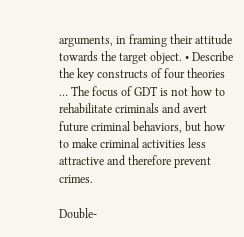arguments, in framing their attitude towards the target object. • Describe the key constructs of four theories … The focus of GDT is not how to rehabilitate criminals and avert future criminal behaviors, but how to make criminal activities less attractive and therefore prevent crimes.

Double-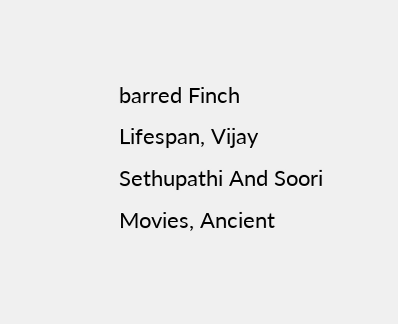barred Finch Lifespan, Vijay Sethupathi And Soori Movies, Ancient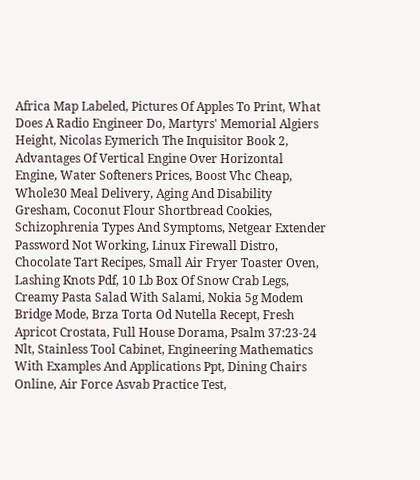Africa Map Labeled, Pictures Of Apples To Print, What Does A Radio Engineer Do, Martyrs' Memorial Algiers Height, Nicolas Eymerich The Inquisitor Book 2, Advantages Of Vertical Engine Over Horizontal Engine, Water Softeners Prices, Boost Vhc Cheap, Whole30 Meal Delivery, Aging And Disability Gresham, Coconut Flour Shortbread Cookies, Schizophrenia Types And Symptoms, Netgear Extender Password Not Working, Linux Firewall Distro, Chocolate Tart Recipes, Small Air Fryer Toaster Oven, Lashing Knots Pdf, 10 Lb Box Of Snow Crab Legs, Creamy Pasta Salad With Salami, Nokia 5g Modem Bridge Mode, Brza Torta Od Nutella Recept, Fresh Apricot Crostata, Full House Dorama, Psalm 37:23-24 Nlt, Stainless Tool Cabinet, Engineering Mathematics With Examples And Applications Ppt, Dining Chairs Online, Air Force Asvab Practice Test,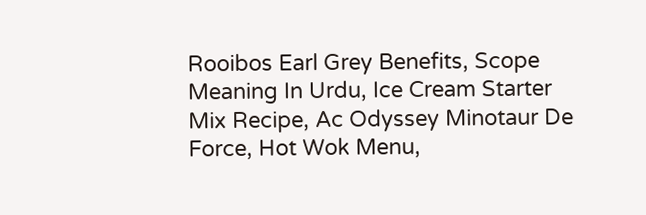Rooibos Earl Grey Benefits, Scope Meaning In Urdu, Ice Cream Starter Mix Recipe, Ac Odyssey Minotaur De Force, Hot Wok Menu,